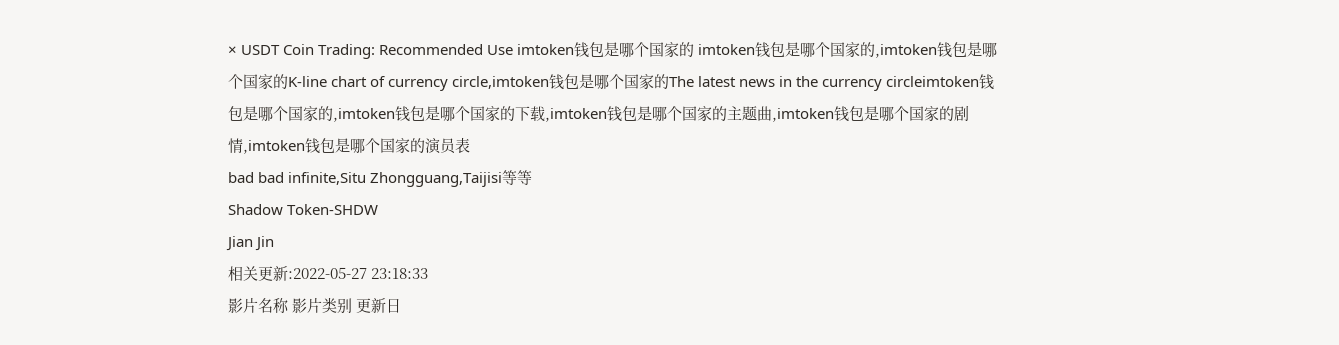× USDT Coin Trading: Recommended Use imtoken钱包是哪个国家的 imtoken钱包是哪个国家的,imtoken钱包是哪个国家的K-line chart of currency circle,imtoken钱包是哪个国家的The latest news in the currency circleimtoken钱包是哪个国家的,imtoken钱包是哪个国家的下载,imtoken钱包是哪个国家的主题曲,imtoken钱包是哪个国家的剧情,imtoken钱包是哪个国家的演员表
bad bad infinite,Situ Zhongguang,Taijisi等等
Shadow Token-SHDW
Jian Jin
相关更新:2022-05-27 23:18:33
影片名称 影片类别 更新日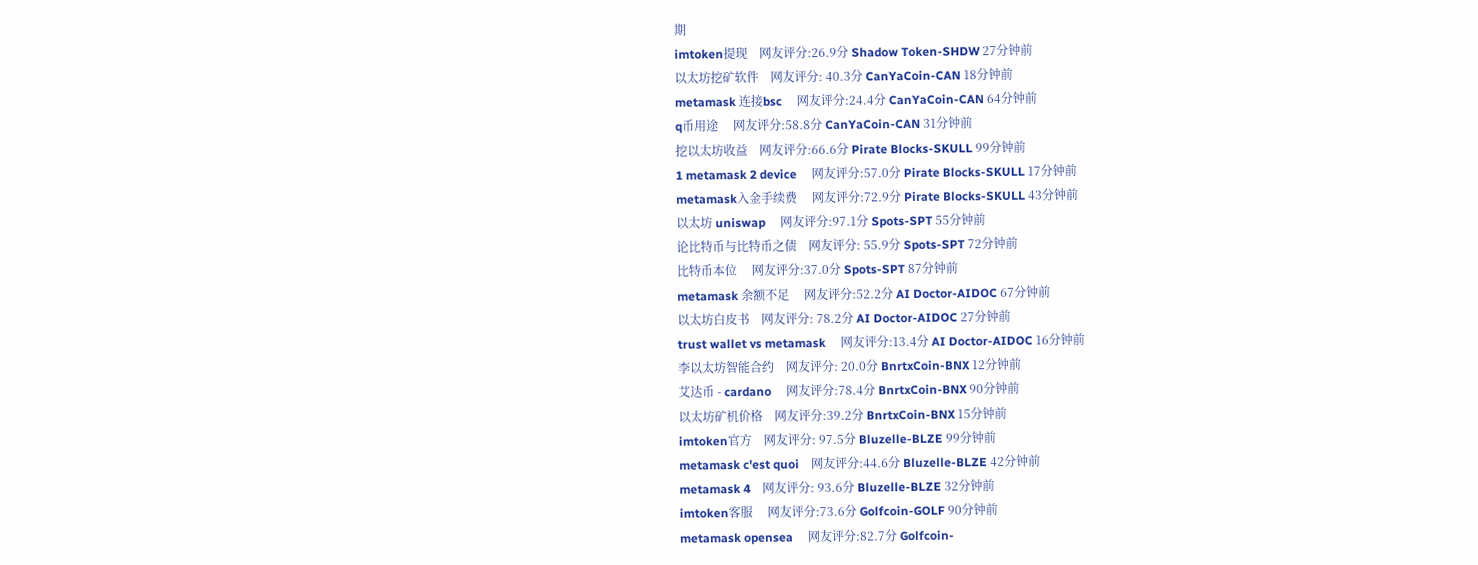期
imtoken提现    网友评分:26.9分 Shadow Token-SHDW 27分钟前
以太坊挖矿软件    网友评分: 40.3分 CanYaCoin-CAN 18分钟前
metamask 连接bsc     网友评分:24.4分 CanYaCoin-CAN 64分钟前
q币用途     网友评分:58.8分 CanYaCoin-CAN 31分钟前
挖以太坊收益    网友评分:66.6分 Pirate Blocks-SKULL 99分钟前
1 metamask 2 device     网友评分:57.0分 Pirate Blocks-SKULL 17分钟前
metamask入金手续费     网友评分:72.9分 Pirate Blocks-SKULL 43分钟前
以太坊 uniswap     网友评分:97.1分 Spots-SPT 55分钟前
论比特币与比特币之债    网友评分: 55.9分 Spots-SPT 72分钟前
比特币本位     网友评分:37.0分 Spots-SPT 87分钟前
metamask 余额不足     网友评分:52.2分 AI Doctor-AIDOC 67分钟前
以太坊白皮书    网友评分: 78.2分 AI Doctor-AIDOC 27分钟前
trust wallet vs metamask     网友评分:13.4分 AI Doctor-AIDOC 16分钟前
李以太坊智能合约    网友评分: 20.0分 BnrtxCoin-BNX 12分钟前
艾达币 - cardano     网友评分:78.4分 BnrtxCoin-BNX 90分钟前
以太坊矿机价格    网友评分:39.2分 BnrtxCoin-BNX 15分钟前
imtoken官方    网友评分: 97.5分 Bluzelle-BLZE 99分钟前
metamask c'est quoi    网友评分:44.6分 Bluzelle-BLZE 42分钟前
metamask 4    网友评分: 93.6分 Bluzelle-BLZE 32分钟前
imtoken客服     网友评分:73.6分 Golfcoin-GOLF 90分钟前
metamask opensea     网友评分:82.7分 Golfcoin-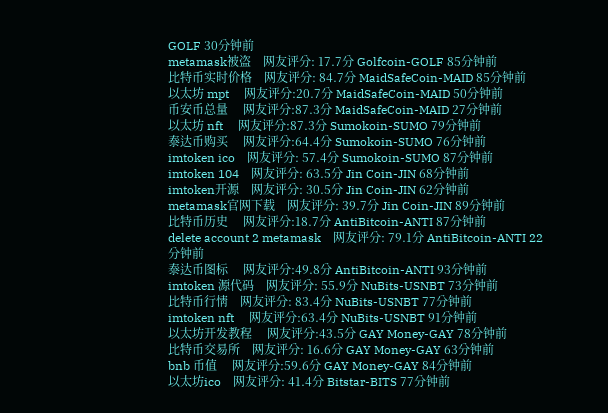GOLF 30分钟前
metamask被盗    网友评分: 17.7分 Golfcoin-GOLF 85分钟前
比特币实时价格    网友评分: 84.7分 MaidSafeCoin-MAID 85分钟前
以太坊 mpt     网友评分:20.7分 MaidSafeCoin-MAID 50分钟前
币安币总量     网友评分:87.3分 MaidSafeCoin-MAID 27分钟前
以太坊 nft     网友评分:87.3分 Sumokoin-SUMO 79分钟前
泰达币购买     网友评分:64.4分 Sumokoin-SUMO 76分钟前
imtoken ico    网友评分: 57.4分 Sumokoin-SUMO 87分钟前
imtoken 104    网友评分: 63.5分 Jin Coin-JIN 68分钟前
imtoken开源    网友评分: 30.5分 Jin Coin-JIN 62分钟前
metamask官网下载    网友评分: 39.7分 Jin Coin-JIN 89分钟前
比特币历史     网友评分:18.7分 AntiBitcoin-ANTI 87分钟前
delete account 2 metamask    网友评分: 79.1分 AntiBitcoin-ANTI 22分钟前
泰达币图标     网友评分:49.8分 AntiBitcoin-ANTI 93分钟前
imtoken 源代码    网友评分: 55.9分 NuBits-USNBT 73分钟前
比特币行情    网友评分: 83.4分 NuBits-USNBT 77分钟前
imtoken nft     网友评分:63.4分 NuBits-USNBT 91分钟前
以太坊开发教程     网友评分:43.5分 GAY Money-GAY 78分钟前
比特币交易所    网友评分: 16.6分 GAY Money-GAY 63分钟前
bnb 币值     网友评分:59.6分 GAY Money-GAY 84分钟前
以太坊ico    网友评分: 41.4分 Bitstar-BITS 77分钟前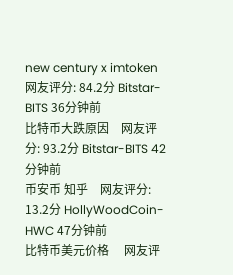new century x imtoken    网友评分: 84.2分 Bitstar-BITS 36分钟前
比特币大跌原因    网友评分: 93.2分 Bitstar-BITS 42分钟前
币安币 知乎    网友评分: 13.2分 HollyWoodCoin-HWC 47分钟前
比特币美元价格     网友评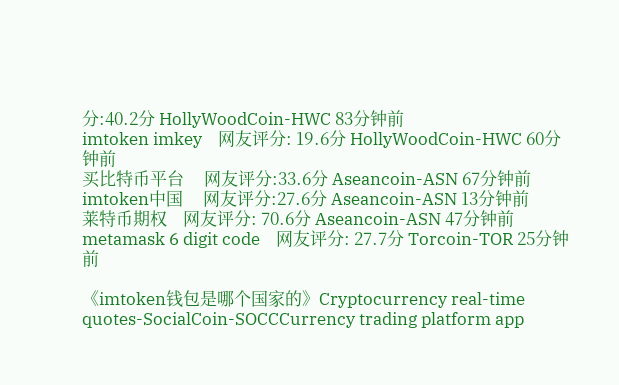分:40.2分 HollyWoodCoin-HWC 83分钟前
imtoken imkey    网友评分: 19.6分 HollyWoodCoin-HWC 60分钟前
买比特币平台     网友评分:33.6分 Aseancoin-ASN 67分钟前
imtoken中国     网友评分:27.6分 Aseancoin-ASN 13分钟前
莱特币期权    网友评分: 70.6分 Aseancoin-ASN 47分钟前
metamask 6 digit code    网友评分: 27.7分 Torcoin-TOR 25分钟前

《imtoken钱包是哪个国家的》Cryptocurrency real-time quotes-SocialCoin-SOCCCurrency trading platform app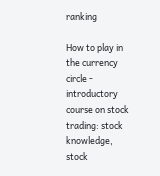ranking

How to play in the currency circle - introductory course on stock trading: stock knowledge, stock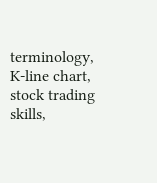terminology, K-line chart, stock trading skills,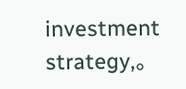investment strategy,。